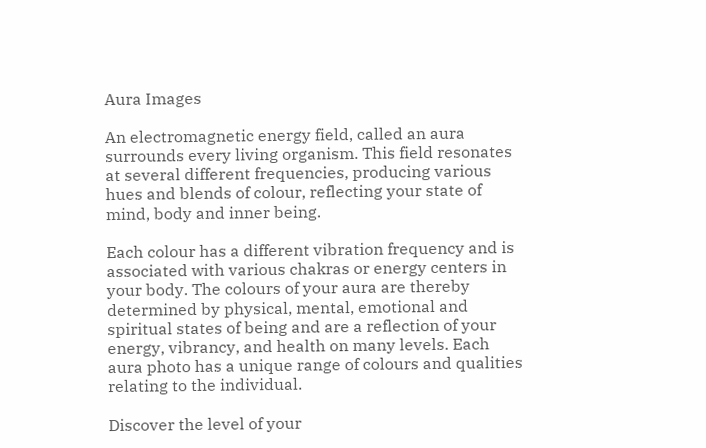Aura Images

An electromagnetic energy field, called an aura surrounds every living organism. This field resonates at several different frequencies, producing various hues and blends of colour, reflecting your state of mind, body and inner being.

Each colour has a different vibration frequency and is associated with various chakras or energy centers in your body. The colours of your aura are thereby determined by physical, mental, emotional and spiritual states of being and are a reflection of your energy, vibrancy, and health on many levels. Each aura photo has a unique range of colours and qualities relating to the individual.

Discover the level of your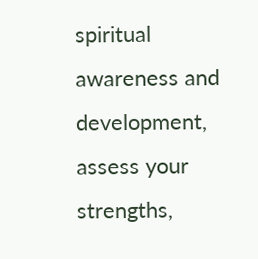spiritual awareness and development, assess your strengths,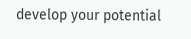develop your potential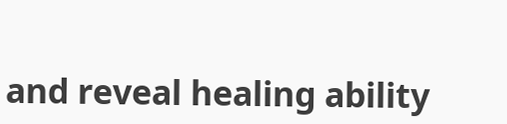and reveal healing ability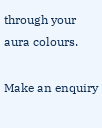through your aura colours.

Make an enquiry